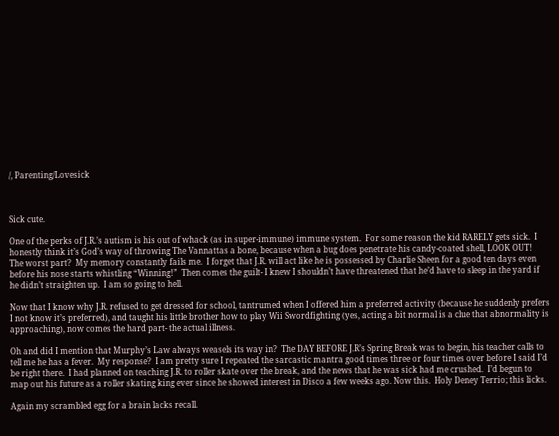/, Parenting/Lovesick



Sick cute.

One of the perks of J.R.’s autism is his out of whack (as in super-immune) immune system.  For some reason the kid RARELY gets sick.  I honestly think it’s God’s way of throwing The Vannattas a bone, because when a bug does penetrate his candy-coated shell, LOOK OUT!  The worst part?  My memory constantly fails me.  I forget that J.R. will act like he is possessed by Charlie Sheen for a good ten days even before his nose starts whistling “Winning!”  Then comes the guilt- I knew I shouldn’t have threatened that he’d have to sleep in the yard if he didn’t straighten up.  I am so going to hell.

Now that I know why J.R. refused to get dressed for school, tantrumed when I offered him a preferred activity (because he suddenly prefers I not know it’s preferred), and taught his little brother how to play Wii Swordfighting (yes, acting a bit normal is a clue that abnormality is approaching), now comes the hard part- the actual illness.

Oh and did I mention that Murphy’s Law always weasels its way in?  The DAY BEFORE J.R’s Spring Break was to begin, his teacher calls to tell me he has a fever.  My response?  I am pretty sure I repeated the sarcastic mantra good times three or four times over before I said I’d be right there.  I had planned on teaching J.R. to roller skate over the break, and the news that he was sick had me crushed.  I’d begun to map out his future as a roller skating king ever since he showed interest in Disco a few weeks ago. Now this.  Holy Deney Terrio; this licks.

Again my scrambled egg for a brain lacks recall.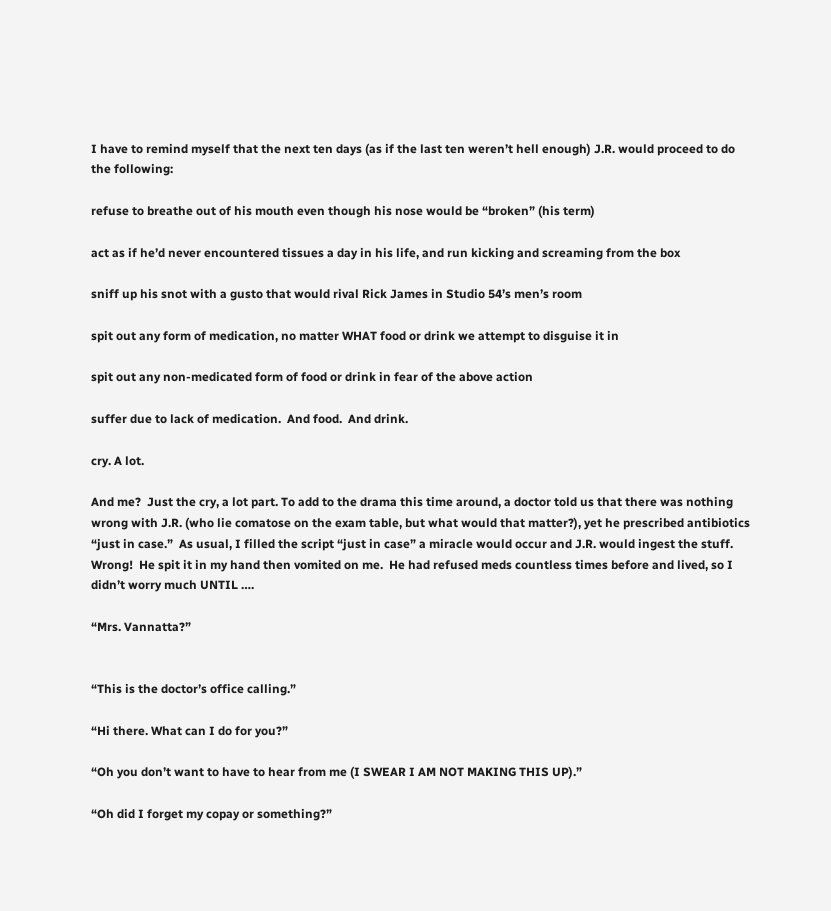I have to remind myself that the next ten days (as if the last ten weren’t hell enough) J.R. would proceed to do the following:

refuse to breathe out of his mouth even though his nose would be “broken” (his term)

act as if he’d never encountered tissues a day in his life, and run kicking and screaming from the box

sniff up his snot with a gusto that would rival Rick James in Studio 54’s men’s room

spit out any form of medication, no matter WHAT food or drink we attempt to disguise it in

spit out any non-medicated form of food or drink in fear of the above action

suffer due to lack of medication.  And food.  And drink.

cry. A lot.

And me?  Just the cry, a lot part. To add to the drama this time around, a doctor told us that there was nothing wrong with J.R. (who lie comatose on the exam table, but what would that matter?), yet he prescribed antibiotics “just in case.”  As usual, I filled the script “just in case” a miracle would occur and J.R. would ingest the stuff.  Wrong!  He spit it in my hand then vomited on me.  He had refused meds countless times before and lived, so I didn’t worry much UNTIL ….

“Mrs. Vannatta?”


“This is the doctor’s office calling.”

“Hi there. What can I do for you?”

“Oh you don’t want to have to hear from me (I SWEAR I AM NOT MAKING THIS UP).”

“Oh did I forget my copay or something?”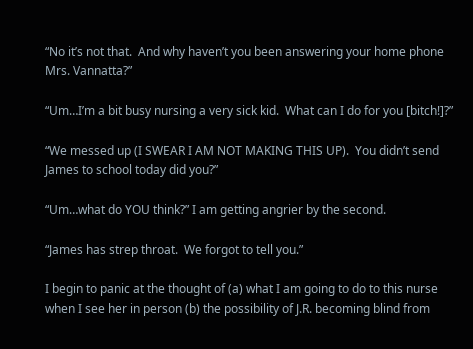“No it’s not that.  And why haven’t you been answering your home phone Mrs. Vannatta?”

“Um…I’m a bit busy nursing a very sick kid.  What can I do for you [bitch!]?”

“We messed up (I SWEAR I AM NOT MAKING THIS UP).  You didn’t send James to school today did you?”

“Um…what do YOU think?” I am getting angrier by the second.

“James has strep throat.  We forgot to tell you.”

I begin to panic at the thought of (a) what I am going to do to this nurse when I see her in person (b) the possibility of J.R. becoming blind from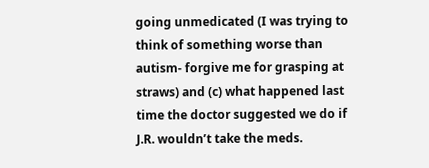going unmedicated (I was trying to think of something worse than autism- forgive me for grasping at straws) and (c) what happened last time the doctor suggested we do if J.R. wouldn’t take the meds.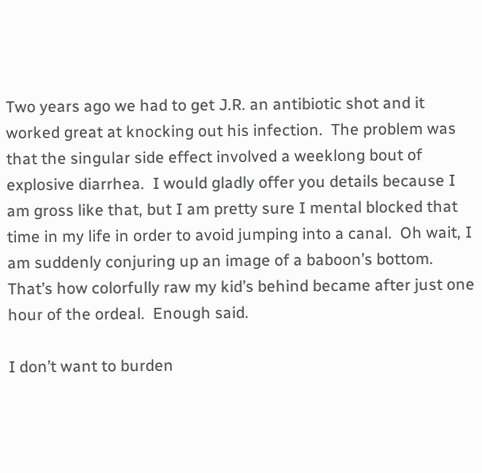Two years ago we had to get J.R. an antibiotic shot and it worked great at knocking out his infection.  The problem was that the singular side effect involved a weeklong bout of explosive diarrhea.  I would gladly offer you details because I am gross like that, but I am pretty sure I mental blocked that time in my life in order to avoid jumping into a canal.  Oh wait, I am suddenly conjuring up an image of a baboon’s bottom.  That’s how colorfully raw my kid’s behind became after just one hour of the ordeal.  Enough said.

I don’t want to burden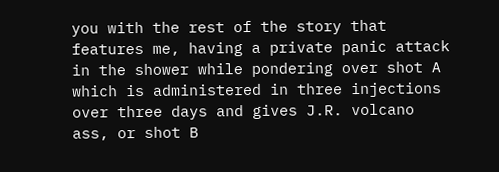you with the rest of the story that features me, having a private panic attack in the shower while pondering over shot A which is administered in three injections over three days and gives J.R. volcano ass, or shot B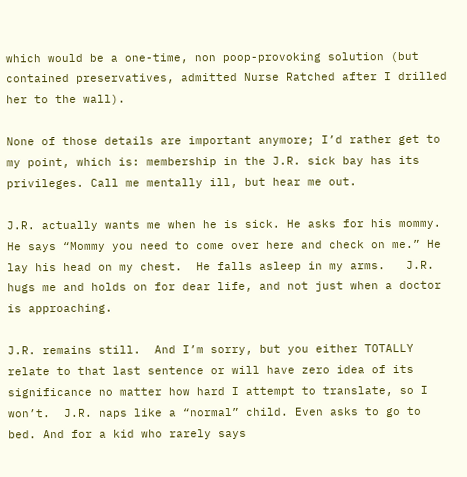which would be a one-time, non poop-provoking solution (but contained preservatives, admitted Nurse Ratched after I drilled her to the wall).

None of those details are important anymore; I’d rather get to my point, which is: membership in the J.R. sick bay has its privileges. Call me mentally ill, but hear me out.

J.R. actually wants me when he is sick. He asks for his mommy. He says “Mommy you need to come over here and check on me.” He lay his head on my chest.  He falls asleep in my arms.   J.R. hugs me and holds on for dear life, and not just when a doctor is approaching.

J.R. remains still.  And I’m sorry, but you either TOTALLY relate to that last sentence or will have zero idea of its significance no matter how hard I attempt to translate, so I won’t.  J.R. naps like a “normal” child. Even asks to go to bed. And for a kid who rarely says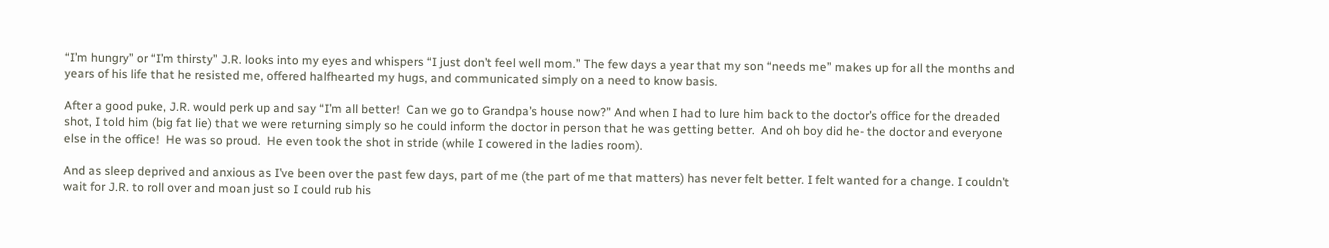“I’m hungry” or “I’m thirsty” J.R. looks into my eyes and whispers “I just don’t feel well mom.” The few days a year that my son “needs me” makes up for all the months and years of his life that he resisted me, offered halfhearted my hugs, and communicated simply on a need to know basis.

After a good puke, J.R. would perk up and say “I’m all better!  Can we go to Grandpa’s house now?” And when I had to lure him back to the doctor’s office for the dreaded shot, I told him (big fat lie) that we were returning simply so he could inform the doctor in person that he was getting better.  And oh boy did he- the doctor and everyone else in the office!  He was so proud.  He even took the shot in stride (while I cowered in the ladies room).

And as sleep deprived and anxious as I’ve been over the past few days, part of me (the part of me that matters) has never felt better. I felt wanted for a change. I couldn’t wait for J.R. to roll over and moan just so I could rub his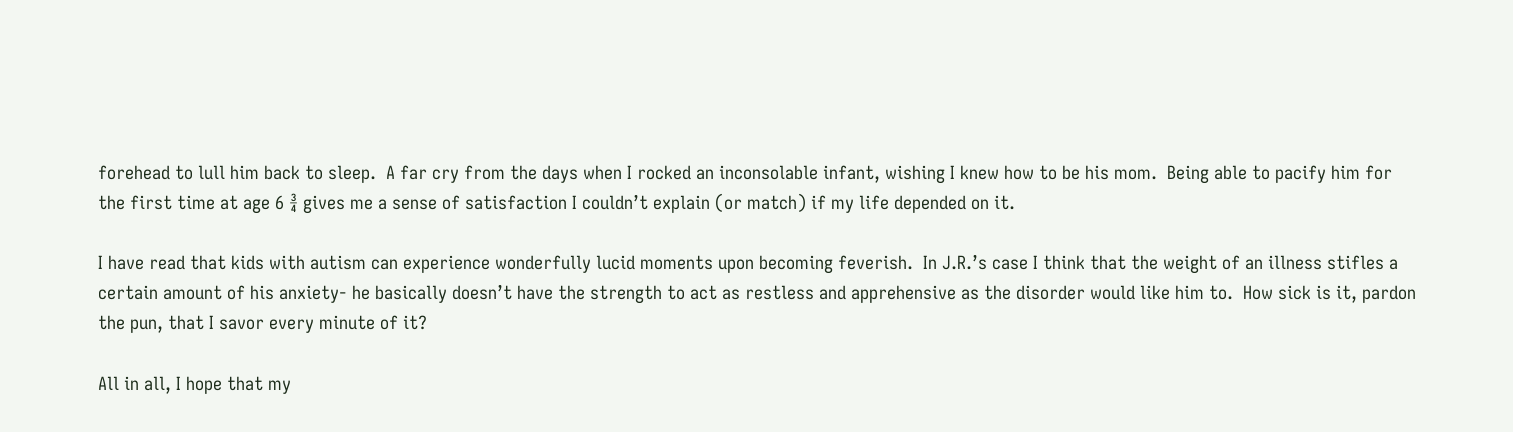forehead to lull him back to sleep.  A far cry from the days when I rocked an inconsolable infant, wishing I knew how to be his mom.  Being able to pacify him for the first time at age 6 ¾ gives me a sense of satisfaction I couldn’t explain (or match) if my life depended on it.

I have read that kids with autism can experience wonderfully lucid moments upon becoming feverish.  In J.R.’s case I think that the weight of an illness stifles a certain amount of his anxiety- he basically doesn’t have the strength to act as restless and apprehensive as the disorder would like him to.  How sick is it, pardon the pun, that I savor every minute of it?

All in all, I hope that my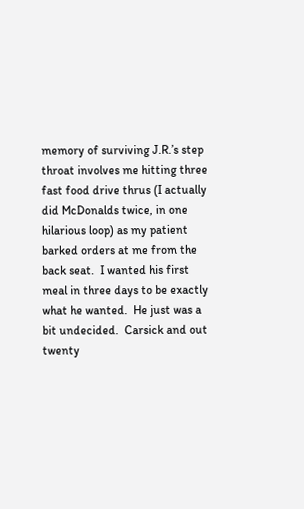memory of surviving J.R.’s step throat involves me hitting three fast food drive thrus (I actually did McDonalds twice, in one hilarious loop) as my patient barked orders at me from the back seat.  I wanted his first meal in three days to be exactly what he wanted.  He just was a bit undecided.  Carsick and out twenty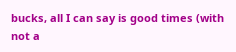bucks, all I can say is good times (with not a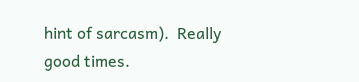hint of sarcasm).  Really good times.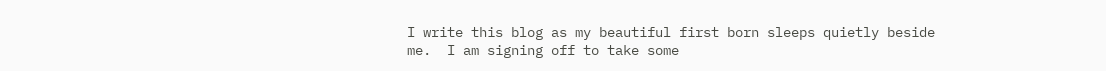I write this blog as my beautiful first born sleeps quietly beside me.  I am signing off to take some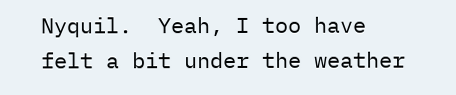Nyquil.  Yeah, I too have felt a bit under the weather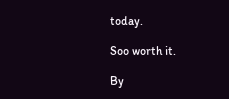today.

Soo worth it.

By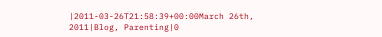|2011-03-26T21:58:39+00:00March 26th, 2011|Blog, Parenting|0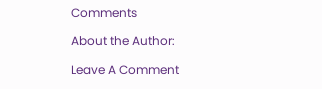Comments

About the Author:

Leave A Comment